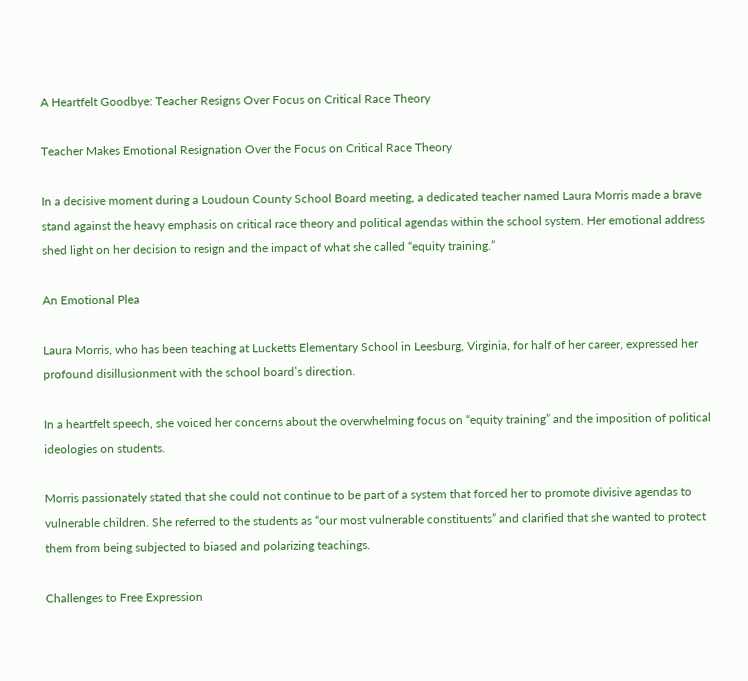A Heartfelt Goodbye: Teacher Resigns Over Focus on Critical Race Theory

Teacher Makes Emotional Resignation Over the Focus on Critical Race Theory

In a decisive moment during a Loudoun County School Board meeting, a dedicated teacher named Laura Morris made a brave stand against the heavy emphasis on critical race theory and political agendas within the school system. Her emotional address shed light on her decision to resign and the impact of what she called “equity training.”

An Emotional Plea

Laura Morris, who has been teaching at Lucketts Elementary School in Leesburg, Virginia, for half of her career, expressed her profound disillusionment with the school board’s direction.

In a heartfelt speech, she voiced her concerns about the overwhelming focus on “equity training” and the imposition of political ideologies on students.

Morris passionately stated that she could not continue to be part of a system that forced her to promote divisive agendas to vulnerable children. She referred to the students as “our most vulnerable constituents” and clarified that she wanted to protect them from being subjected to biased and polarizing teachings.

Challenges to Free Expression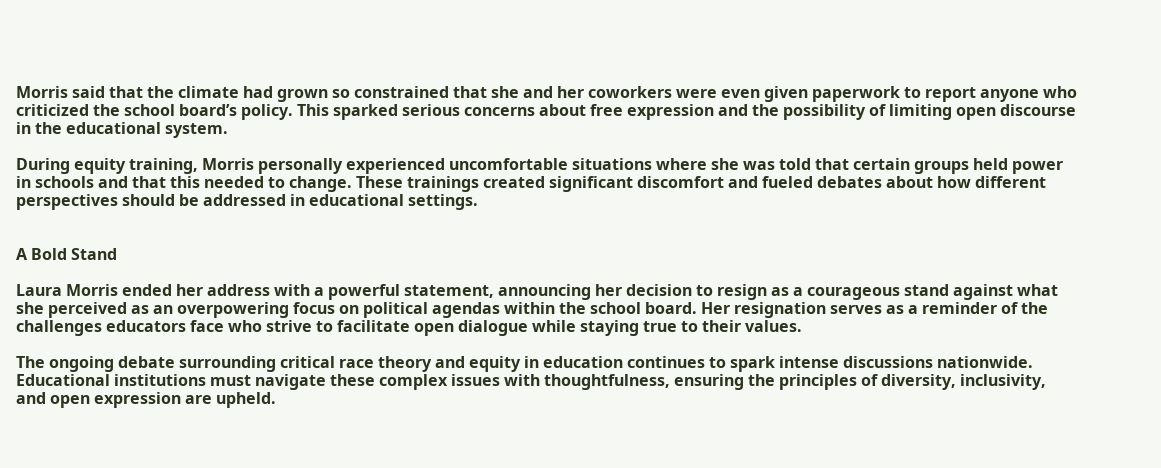Morris said that the climate had grown so constrained that she and her coworkers were even given paperwork to report anyone who criticized the school board’s policy. This sparked serious concerns about free expression and the possibility of limiting open discourse in the educational system.

During equity training, Morris personally experienced uncomfortable situations where she was told that certain groups held power in schools and that this needed to change. These trainings created significant discomfort and fueled debates about how different perspectives should be addressed in educational settings.


A Bold Stand

Laura Morris ended her address with a powerful statement, announcing her decision to resign as a courageous stand against what she perceived as an overpowering focus on political agendas within the school board. Her resignation serves as a reminder of the challenges educators face who strive to facilitate open dialogue while staying true to their values.

The ongoing debate surrounding critical race theory and equity in education continues to spark intense discussions nationwide. Educational institutions must navigate these complex issues with thoughtfulness, ensuring the principles of diversity, inclusivity, and open expression are upheld.